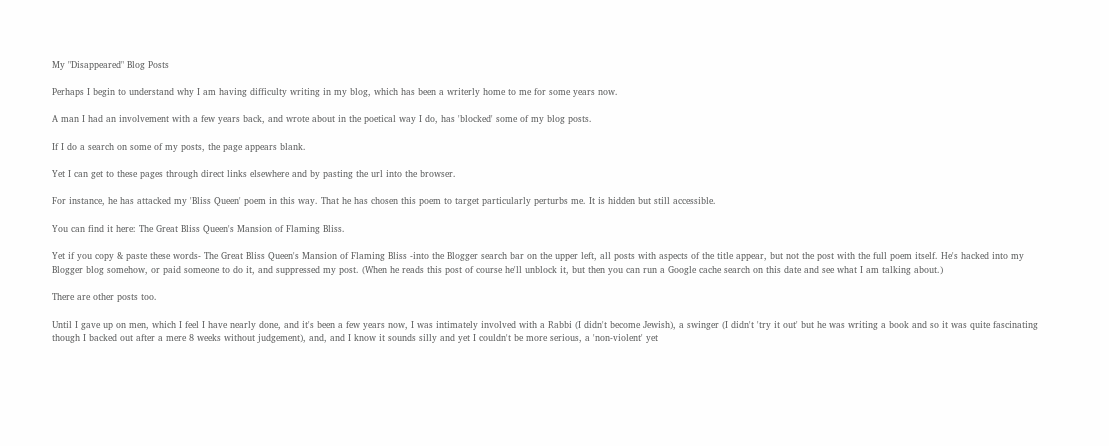My "Disappeared" Blog Posts

Perhaps I begin to understand why I am having difficulty writing in my blog, which has been a writerly home to me for some years now.

A man I had an involvement with a few years back, and wrote about in the poetical way I do, has 'blocked' some of my blog posts.

If I do a search on some of my posts, the page appears blank.

Yet I can get to these pages through direct links elsewhere and by pasting the url into the browser.

For instance, he has attacked my 'Bliss Queen' poem in this way. That he has chosen this poem to target particularly perturbs me. It is hidden but still accessible.

You can find it here: The Great Bliss Queen's Mansion of Flaming Bliss.

Yet if you copy & paste these words- The Great Bliss Queen's Mansion of Flaming Bliss -into the Blogger search bar on the upper left, all posts with aspects of the title appear, but not the post with the full poem itself. He's hacked into my Blogger blog somehow, or paid someone to do it, and suppressed my post. (When he reads this post of course he'll unblock it, but then you can run a Google cache search on this date and see what I am talking about.)

There are other posts too.

Until I gave up on men, which I feel I have nearly done, and it's been a few years now, I was intimately involved with a Rabbi (I didn't become Jewish), a swinger (I didn't 'try it out' but he was writing a book and so it was quite fascinating though I backed out after a mere 8 weeks without judgement), and, and I know it sounds silly and yet I couldn't be more serious, a 'non-violent' yet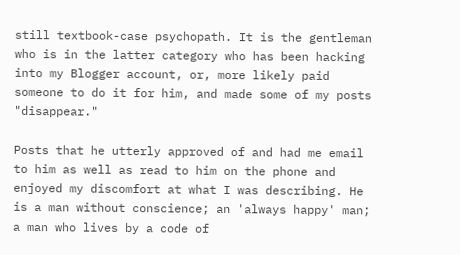still textbook-case psychopath. It is the gentleman who is in the latter category who has been hacking into my Blogger account, or, more likely paid someone to do it for him, and made some of my posts "disappear."

Posts that he utterly approved of and had me email to him as well as read to him on the phone and enjoyed my discomfort at what I was describing. He is a man without conscience; an 'always happy' man; a man who lives by a code of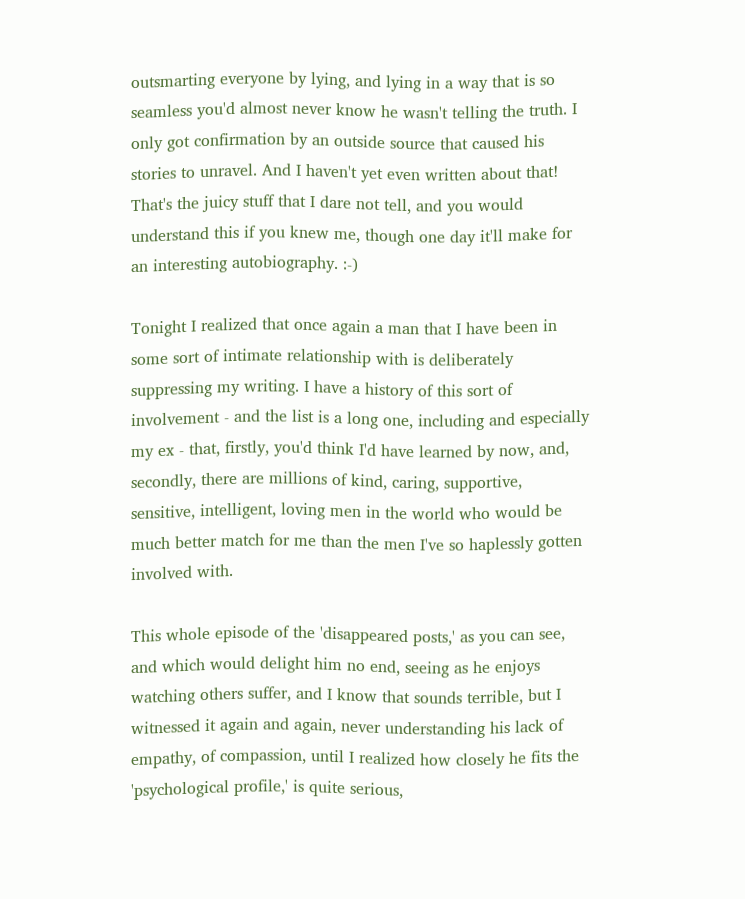outsmarting everyone by lying, and lying in a way that is so seamless you'd almost never know he wasn't telling the truth. I only got confirmation by an outside source that caused his stories to unravel. And I haven't yet even written about that! That's the juicy stuff that I dare not tell, and you would understand this if you knew me, though one day it'll make for an interesting autobiography. :-)

Tonight I realized that once again a man that I have been in some sort of intimate relationship with is deliberately suppressing my writing. I have a history of this sort of involvement - and the list is a long one, including and especially my ex - that, firstly, you'd think I'd have learned by now, and, secondly, there are millions of kind, caring, supportive, sensitive, intelligent, loving men in the world who would be much better match for me than the men I've so haplessly gotten involved with.

This whole episode of the 'disappeared posts,' as you can see, and which would delight him no end, seeing as he enjoys watching others suffer, and I know that sounds terrible, but I witnessed it again and again, never understanding his lack of empathy, of compassion, until I realized how closely he fits the 'psychological profile,' is quite serious,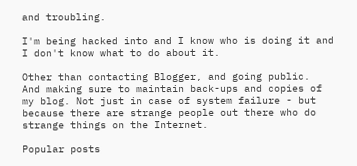and troubling.

I'm being hacked into and I know who is doing it and I don't know what to do about it.

Other than contacting Blogger, and going public.
And making sure to maintain back-ups and copies of my blog. Not just in case of system failure - but because there are strange people out there who do strange things on the Internet.

Popular posts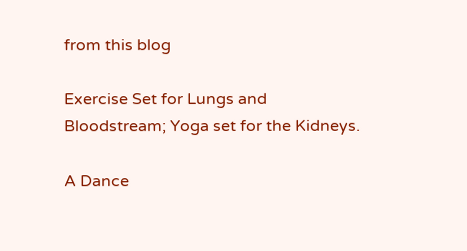from this blog

Exercise Set for Lungs and Bloodstream; Yoga set for the Kidneys.

A Dance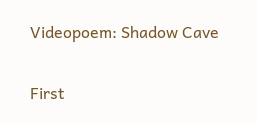Videopoem: Shadow Cave

First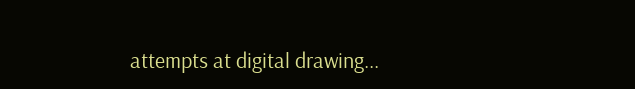attempts at digital drawing...